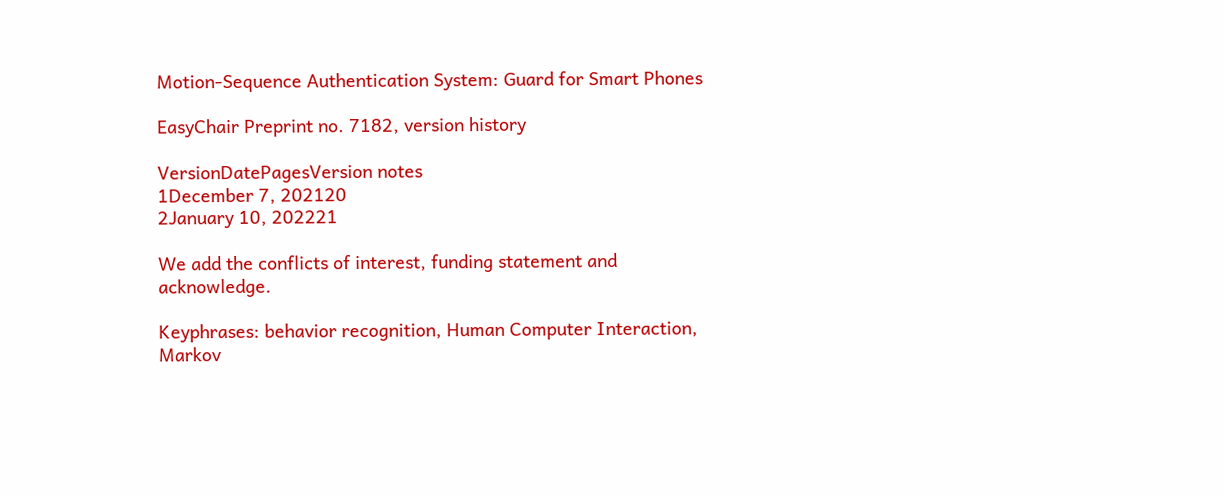Motion-Sequence Authentication System: Guard for Smart Phones

EasyChair Preprint no. 7182, version history

VersionDatePagesVersion notes
1December 7, 202120
2January 10, 202221

We add the conflicts of interest, funding statement and acknowledge.

Keyphrases: behavior recognition, Human Computer Interaction, Markov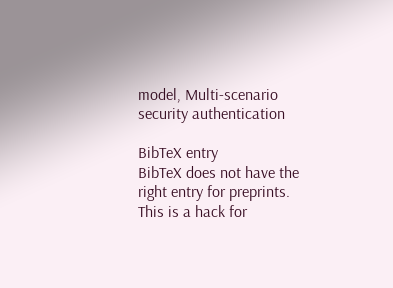model, Multi-scenario security authentication

BibTeX entry
BibTeX does not have the right entry for preprints. This is a hack for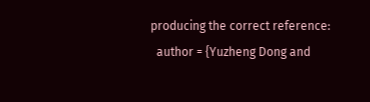producing the correct reference:
  author = {Yuzheng Dong and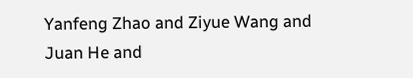Yanfeng Zhao and Ziyue Wang and Juan He and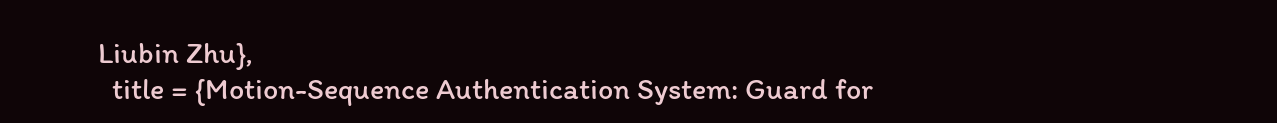Liubin Zhu},
  title = {Motion-Sequence Authentication System: Guard for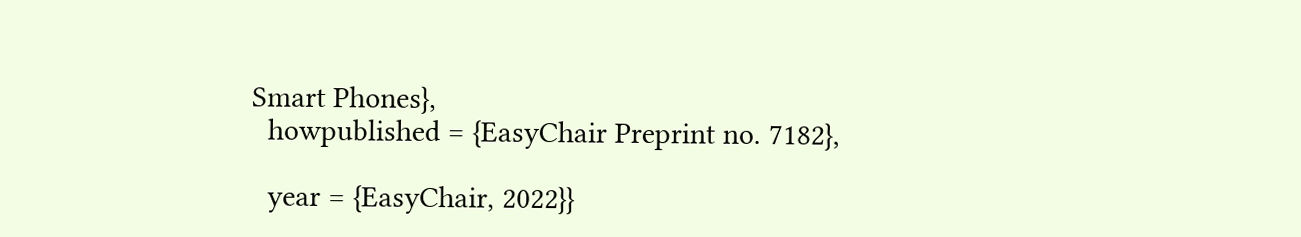Smart Phones},
  howpublished = {EasyChair Preprint no. 7182},

  year = {EasyChair, 2022}}